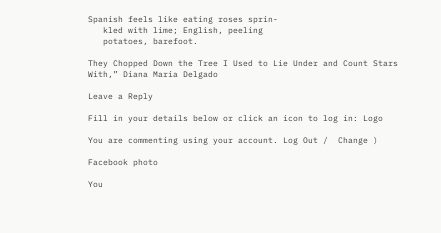Spanish feels like eating roses sprin-
   kled with lime; English, peeling
   potatoes, barefoot.

They Chopped Down the Tree I Used to Lie Under and Count Stars With,” Diana Maria Delgado

Leave a Reply

Fill in your details below or click an icon to log in: Logo

You are commenting using your account. Log Out /  Change )

Facebook photo

You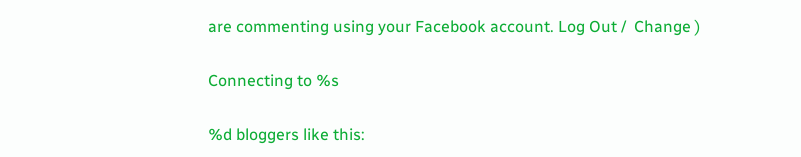are commenting using your Facebook account. Log Out /  Change )

Connecting to %s

%d bloggers like this: